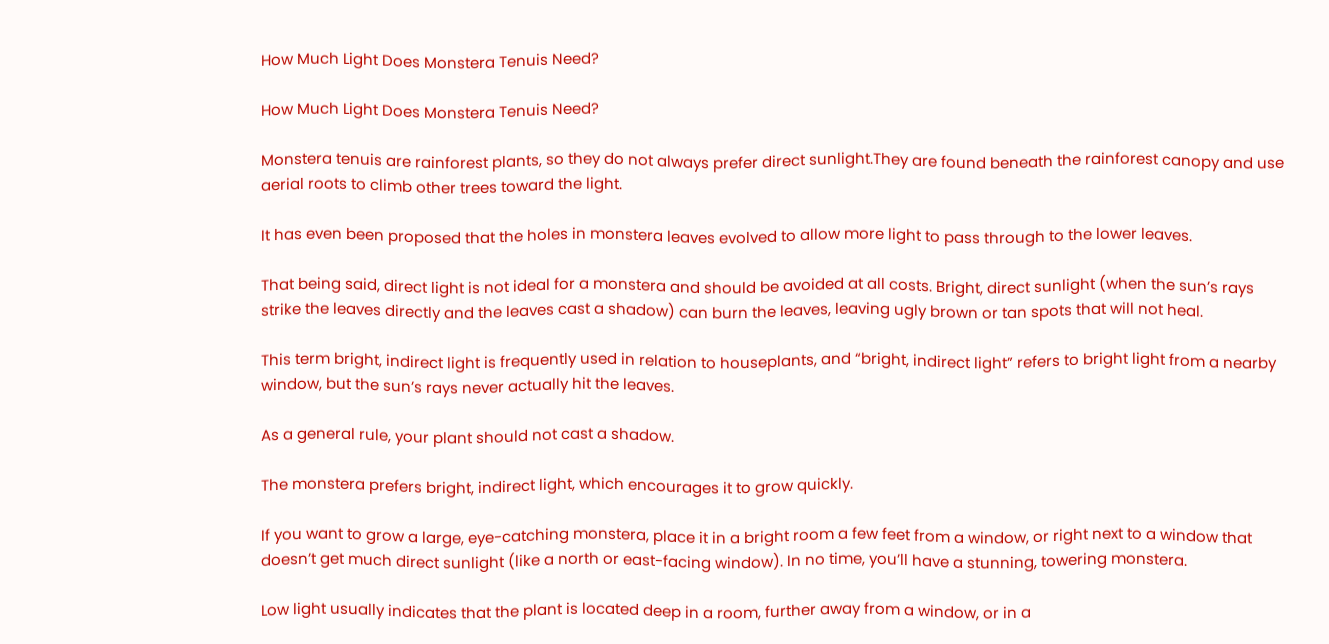How Much Light Does Monstera Tenuis Need?

How Much Light Does Monstera Tenuis Need?

Monstera tenuis are rainforest plants, so they do not always prefer direct sunlight.They are found beneath the rainforest canopy and use aerial roots to climb other trees toward the light.

It has even been proposed that the holes in monstera leaves evolved to allow more light to pass through to the lower leaves.

That being said, direct light is not ideal for a monstera and should be avoided at all costs. Bright, direct sunlight (when the sun’s rays strike the leaves directly and the leaves cast a shadow) can burn the leaves, leaving ugly brown or tan spots that will not heal.

This term bright, indirect light is frequently used in relation to houseplants, and “bright, indirect light” refers to bright light from a nearby window, but the sun’s rays never actually hit the leaves.

As a general rule, your plant should not cast a shadow.

The monstera prefers bright, indirect light, which encourages it to grow quickly.

If you want to grow a large, eye-catching monstera, place it in a bright room a few feet from a window, or right next to a window that doesn’t get much direct sunlight (like a north or east-facing window). In no time, you’ll have a stunning, towering monstera.

Low light usually indicates that the plant is located deep in a room, further away from a window, or in a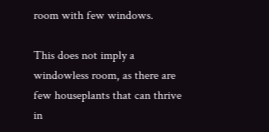room with few windows.

This does not imply a windowless room, as there are few houseplants that can thrive in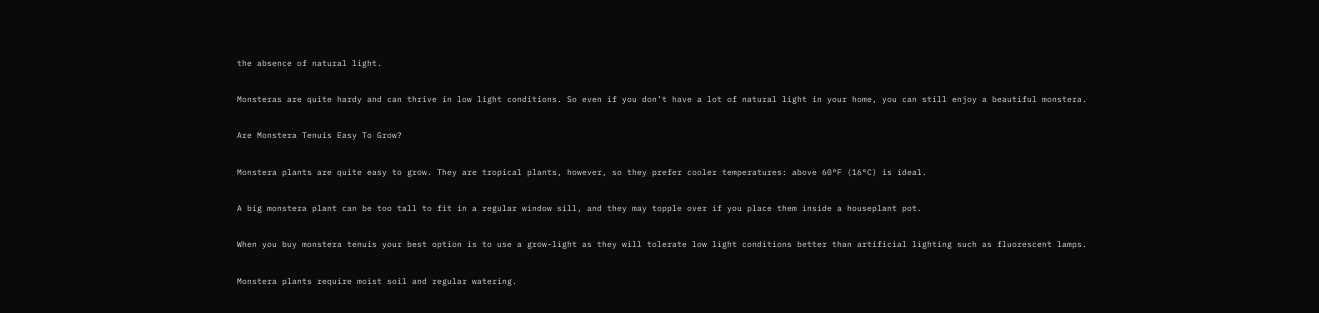the absence of natural light.

Monsteras are quite hardy and can thrive in low light conditions. So even if you don’t have a lot of natural light in your home, you can still enjoy a beautiful monstera.

Are Monstera Tenuis Easy To Grow?

Monstera plants are quite easy to grow. They are tropical plants, however, so they prefer cooler temperatures: above 60°F (16°C) is ideal.

A big monstera plant can be too tall to fit in a regular window sill, and they may topple over if you place them inside a houseplant pot.

When you buy monstera tenuis your best option is to use a grow-light as they will tolerate low light conditions better than artificial lighting such as fluorescent lamps.

Monstera plants require moist soil and regular watering.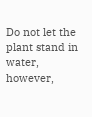Do not let the plant stand in water, however,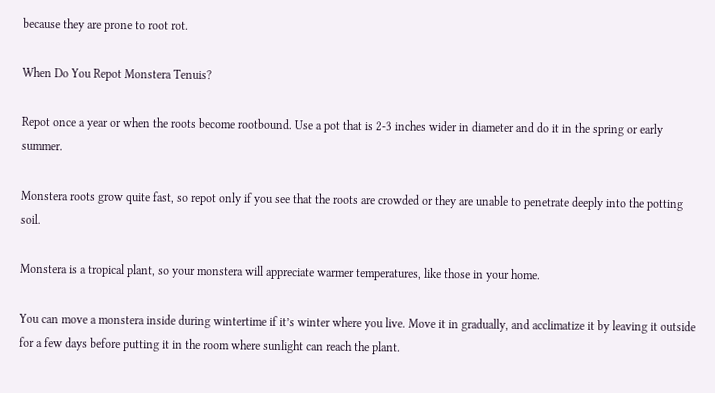because they are prone to root rot.

When Do You Repot Monstera Tenuis?

Repot once a year or when the roots become rootbound. Use a pot that is 2-3 inches wider in diameter and do it in the spring or early summer.

Monstera roots grow quite fast, so repot only if you see that the roots are crowded or they are unable to penetrate deeply into the potting soil.

Monstera is a tropical plant, so your monstera will appreciate warmer temperatures, like those in your home.

You can move a monstera inside during wintertime if it’s winter where you live. Move it in gradually, and acclimatize it by leaving it outside for a few days before putting it in the room where sunlight can reach the plant.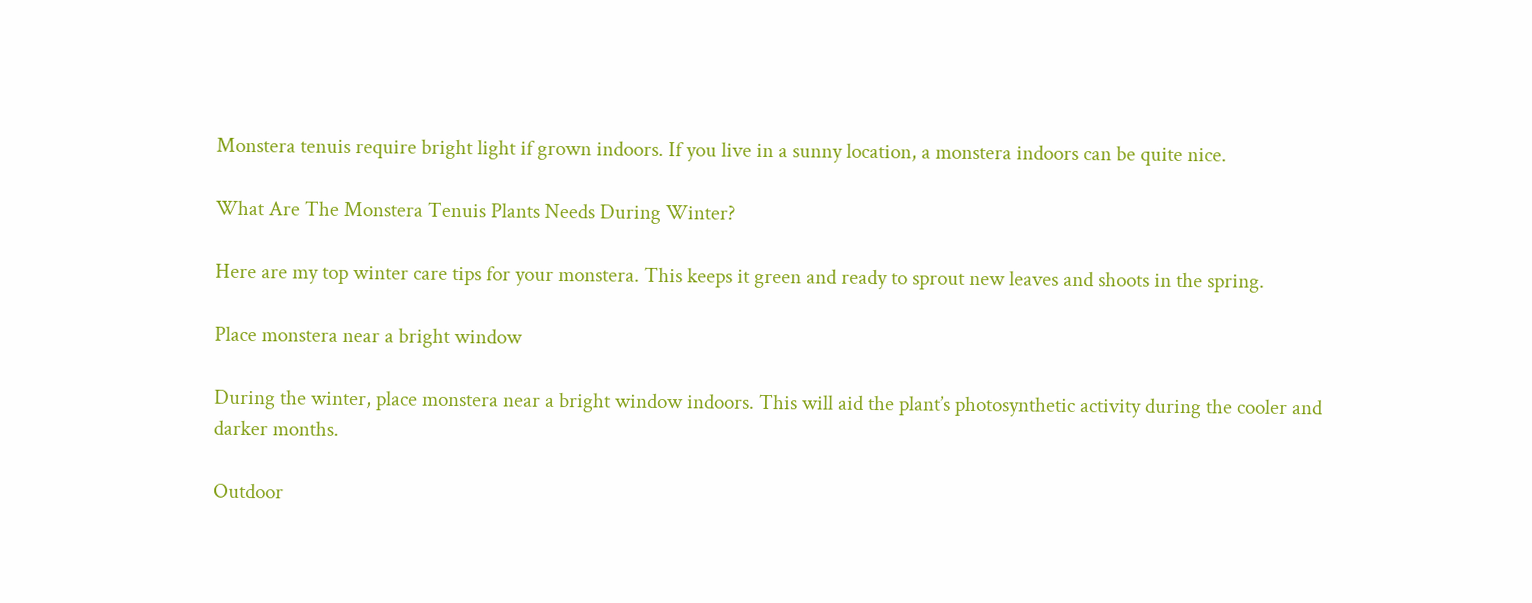Monstera tenuis require bright light if grown indoors. If you live in a sunny location, a monstera indoors can be quite nice.

What Are The Monstera Tenuis Plants Needs During Winter?

Here are my top winter care tips for your monstera. This keeps it green and ready to sprout new leaves and shoots in the spring.

Place monstera near a bright window

During the winter, place monstera near a bright window indoors. This will aid the plant’s photosynthetic activity during the cooler and darker months.

Outdoor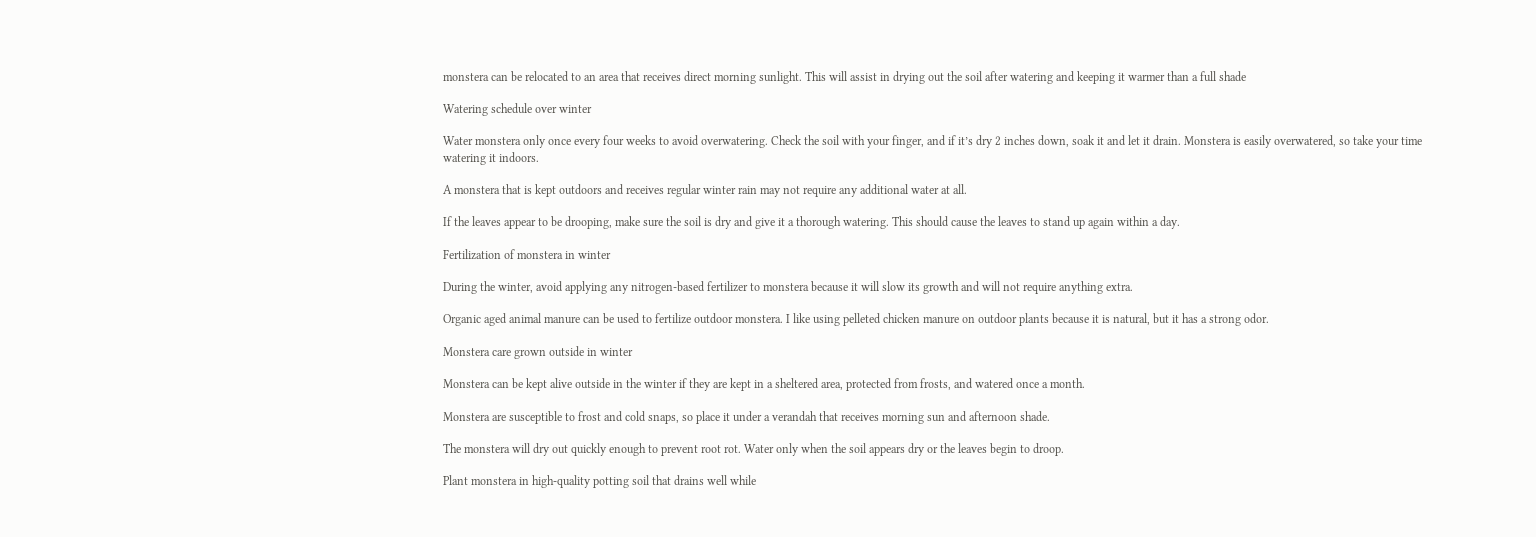monstera can be relocated to an area that receives direct morning sunlight. This will assist in drying out the soil after watering and keeping it warmer than a full shade

Watering schedule over winter

Water monstera only once every four weeks to avoid overwatering. Check the soil with your finger, and if it’s dry 2 inches down, soak it and let it drain. Monstera is easily overwatered, so take your time watering it indoors.

A monstera that is kept outdoors and receives regular winter rain may not require any additional water at all.

If the leaves appear to be drooping, make sure the soil is dry and give it a thorough watering. This should cause the leaves to stand up again within a day.

Fertilization of monstera in winter

During the winter, avoid applying any nitrogen-based fertilizer to monstera because it will slow its growth and will not require anything extra.

Organic aged animal manure can be used to fertilize outdoor monstera. I like using pelleted chicken manure on outdoor plants because it is natural, but it has a strong odor.

Monstera care grown outside in winter

Monstera can be kept alive outside in the winter if they are kept in a sheltered area, protected from frosts, and watered once a month.

Monstera are susceptible to frost and cold snaps, so place it under a verandah that receives morning sun and afternoon shade.

The monstera will dry out quickly enough to prevent root rot. Water only when the soil appears dry or the leaves begin to droop.

Plant monstera in high-quality potting soil that drains well while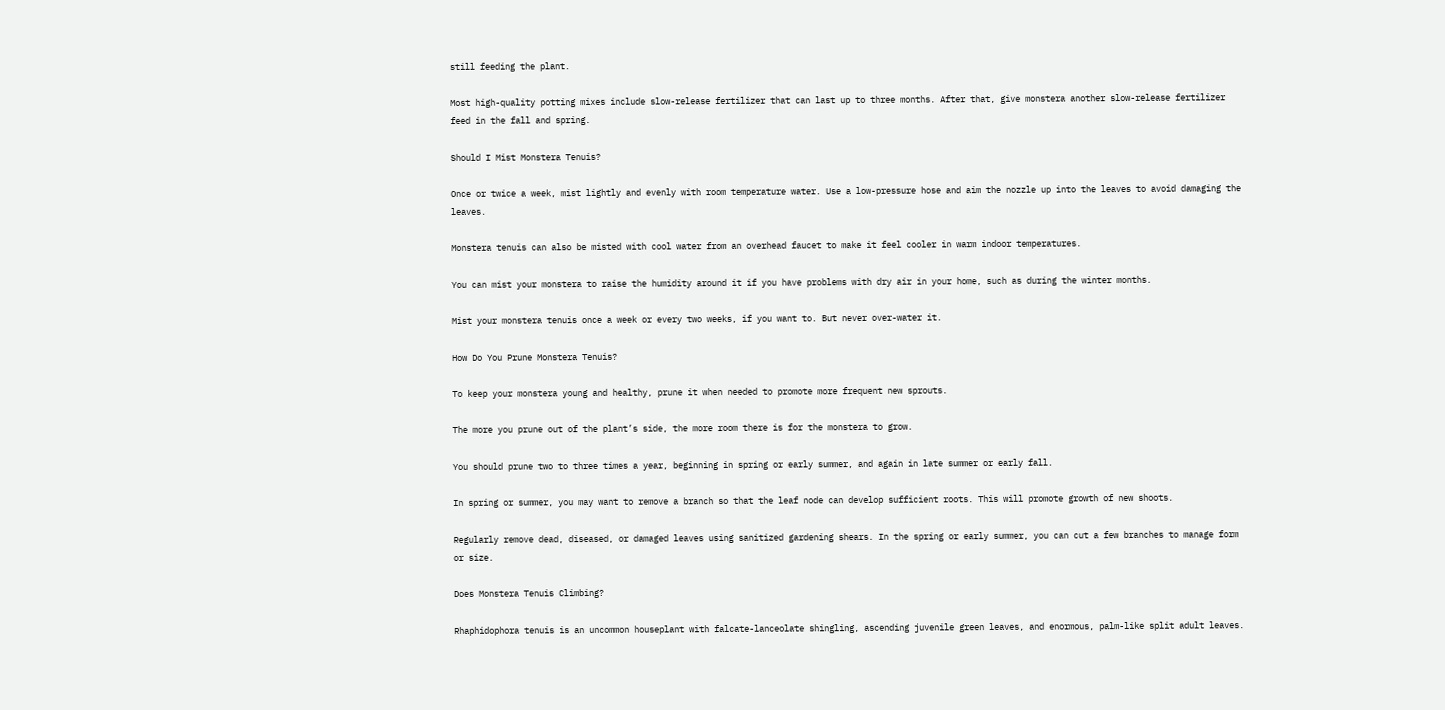still feeding the plant.

Most high-quality potting mixes include slow-release fertilizer that can last up to three months. After that, give monstera another slow-release fertilizer feed in the fall and spring.

Should I Mist Monstera Tenuis?

Once or twice a week, mist lightly and evenly with room temperature water. Use a low-pressure hose and aim the nozzle up into the leaves to avoid damaging the leaves.

Monstera tenuis can also be misted with cool water from an overhead faucet to make it feel cooler in warm indoor temperatures.

You can mist your monstera to raise the humidity around it if you have problems with dry air in your home, such as during the winter months.

Mist your monstera tenuis once a week or every two weeks, if you want to. But never over-water it.

How Do You Prune Monstera Tenuis?

To keep your monstera young and healthy, prune it when needed to promote more frequent new sprouts.

The more you prune out of the plant’s side, the more room there is for the monstera to grow.

You should prune two to three times a year, beginning in spring or early summer, and again in late summer or early fall.

In spring or summer, you may want to remove a branch so that the leaf node can develop sufficient roots. This will promote growth of new shoots.

Regularly remove dead, diseased, or damaged leaves using sanitized gardening shears. In the spring or early summer, you can cut a few branches to manage form or size.

Does Monstera Tenuis Climbing?

Rhaphidophora tenuis is an uncommon houseplant with falcate-lanceolate shingling, ascending juvenile green leaves, and enormous, palm-like split adult leaves.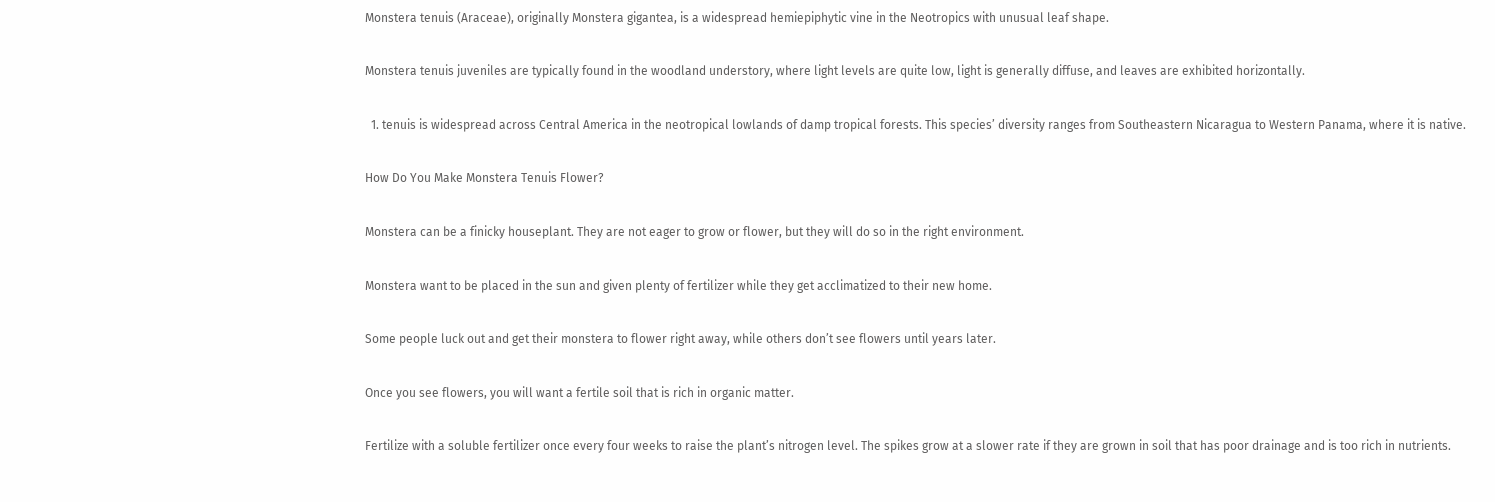Monstera tenuis (Araceae), originally Monstera gigantea, is a widespread hemiepiphytic vine in the Neotropics with unusual leaf shape.

Monstera tenuis juveniles are typically found in the woodland understory, where light levels are quite low, light is generally diffuse, and leaves are exhibited horizontally.

  1. tenuis is widespread across Central America in the neotropical lowlands of damp tropical forests. This species’ diversity ranges from Southeastern Nicaragua to Western Panama, where it is native.

How Do You Make Monstera Tenuis Flower?

Monstera can be a finicky houseplant. They are not eager to grow or flower, but they will do so in the right environment.

Monstera want to be placed in the sun and given plenty of fertilizer while they get acclimatized to their new home.

Some people luck out and get their monstera to flower right away, while others don’t see flowers until years later.

Once you see flowers, you will want a fertile soil that is rich in organic matter.

Fertilize with a soluble fertilizer once every four weeks to raise the plant’s nitrogen level. The spikes grow at a slower rate if they are grown in soil that has poor drainage and is too rich in nutrients.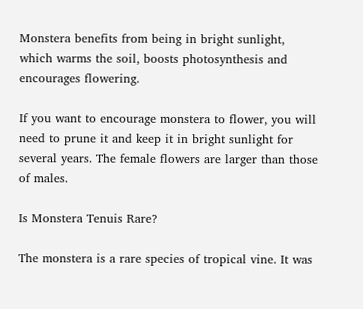Monstera benefits from being in bright sunlight, which warms the soil, boosts photosynthesis and encourages flowering.

If you want to encourage monstera to flower, you will need to prune it and keep it in bright sunlight for several years. The female flowers are larger than those of males.

Is Monstera Tenuis Rare?

The monstera is a rare species of tropical vine. It was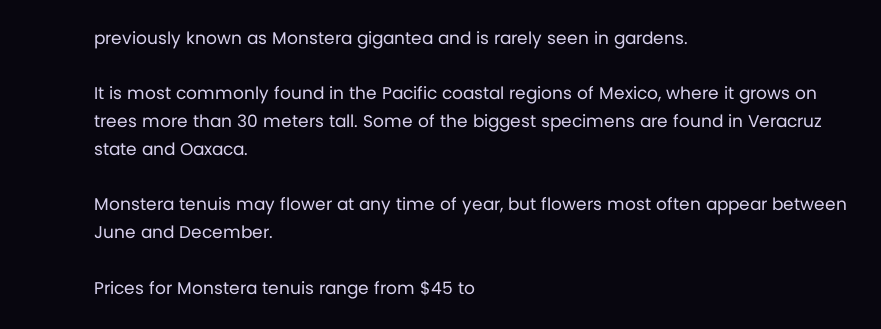previously known as Monstera gigantea and is rarely seen in gardens.

It is most commonly found in the Pacific coastal regions of Mexico, where it grows on trees more than 30 meters tall. Some of the biggest specimens are found in Veracruz state and Oaxaca.

Monstera tenuis may flower at any time of year, but flowers most often appear between June and December.

Prices for Monstera tenuis range from $45 to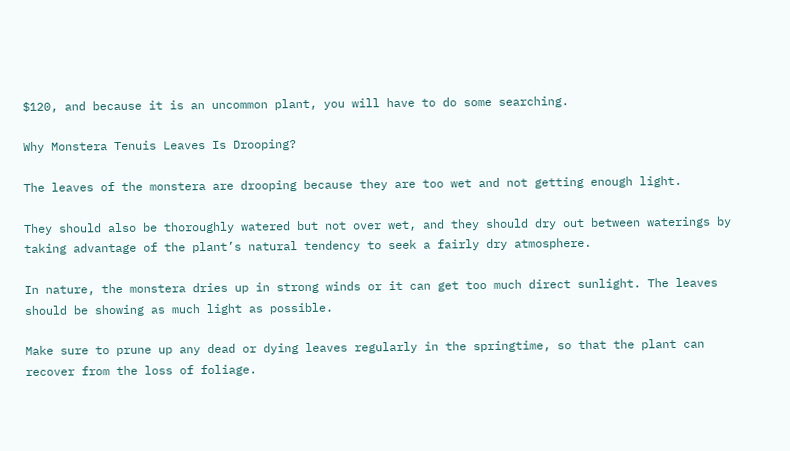$120, and because it is an uncommon plant, you will have to do some searching.

Why Monstera Tenuis Leaves Is Drooping?

The leaves of the monstera are drooping because they are too wet and not getting enough light.

They should also be thoroughly watered but not over wet, and they should dry out between waterings by taking advantage of the plant’s natural tendency to seek a fairly dry atmosphere.

In nature, the monstera dries up in strong winds or it can get too much direct sunlight. The leaves should be showing as much light as possible.

Make sure to prune up any dead or dying leaves regularly in the springtime, so that the plant can recover from the loss of foliage.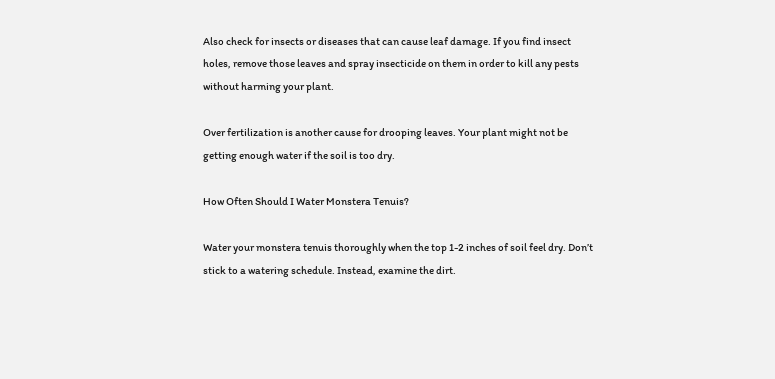Also check for insects or diseases that can cause leaf damage. If you find insect holes, remove those leaves and spray insecticide on them in order to kill any pests without harming your plant.

Over fertilization is another cause for drooping leaves. Your plant might not be getting enough water if the soil is too dry.

How Often Should I Water Monstera Tenuis?

Water your monstera tenuis thoroughly when the top 1-2 inches of soil feel dry. Don’t stick to a watering schedule. Instead, examine the dirt.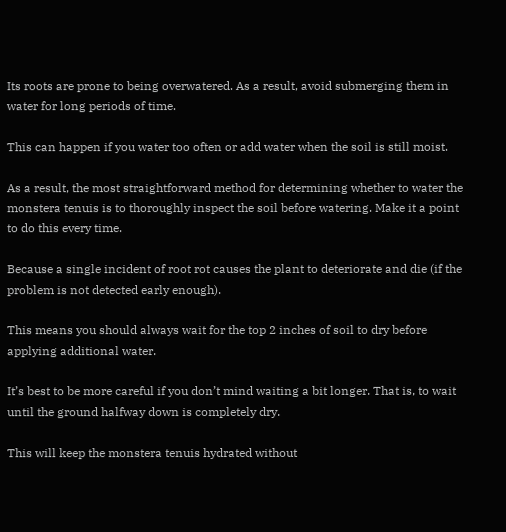Its roots are prone to being overwatered. As a result, avoid submerging them in water for long periods of time.

This can happen if you water too often or add water when the soil is still moist.

As a result, the most straightforward method for determining whether to water the monstera tenuis is to thoroughly inspect the soil before watering. Make it a point to do this every time.

Because a single incident of root rot causes the plant to deteriorate and die (if the problem is not detected early enough).

This means you should always wait for the top 2 inches of soil to dry before applying additional water.

It’s best to be more careful if you don’t mind waiting a bit longer. That is, to wait until the ground halfway down is completely dry.

This will keep the monstera tenuis hydrated without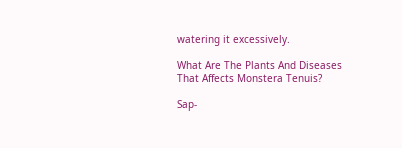watering it excessively.

What Are The Plants And Diseases That Affects Monstera Tenuis?

Sap-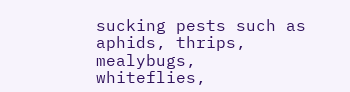sucking pests such as aphids, thrips, mealybugs, whiteflies,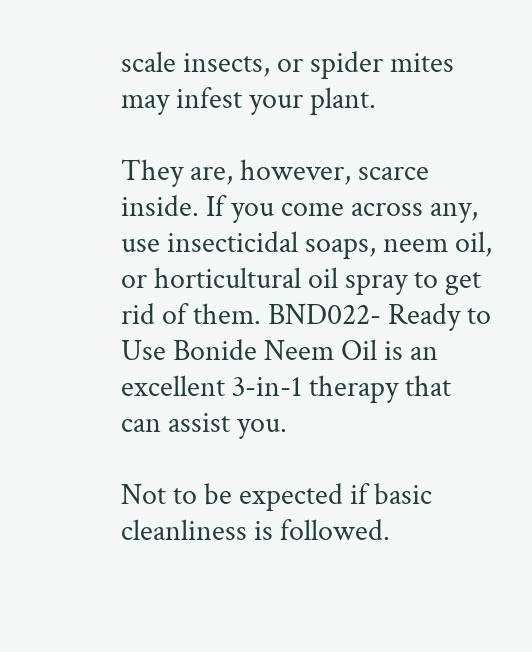scale insects, or spider mites may infest your plant.

They are, however, scarce inside. If you come across any, use insecticidal soaps, neem oil, or horticultural oil spray to get rid of them. BND022- Ready to Use Bonide Neem Oil is an excellent 3-in-1 therapy that can assist you.

Not to be expected if basic cleanliness is followed.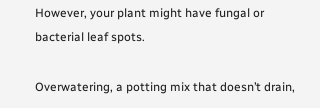However, your plant might have fungal or bacterial leaf spots.

Overwatering, a potting mix that doesn’t drain,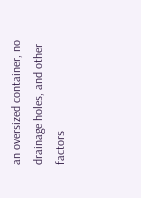an oversized container, no drainage holes, and other factors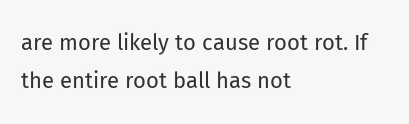are more likely to cause root rot. If the entire root ball has not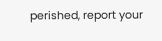perished, report your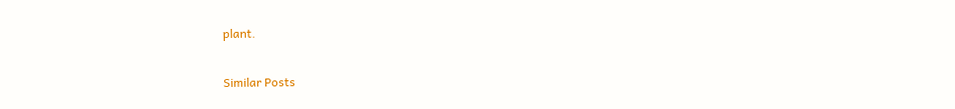plant.

Similar Posts